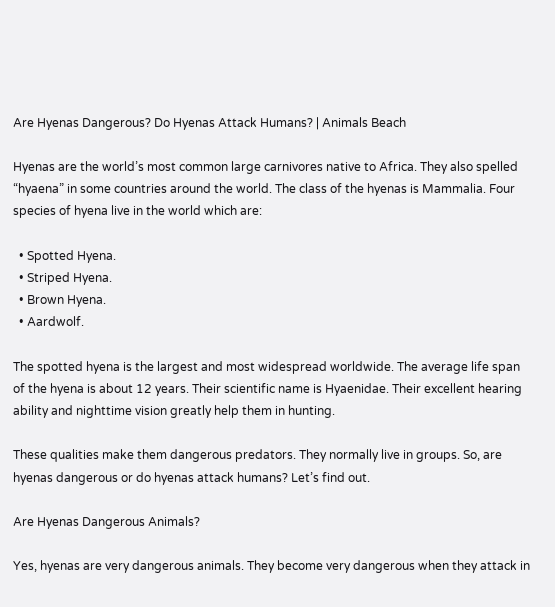Are Hyenas Dangerous? Do Hyenas Attack Humans? | Animals Beach

Hyenas are the world’s most common large carnivores native to Africa. They also spelled “hyaena” in some countries around the world. The class of the hyenas is Mammalia. Four species of hyena live in the world which are:

  • Spotted Hyena.
  • Striped Hyena.
  • Brown Hyena.
  • Aardwolf.

The spotted hyena is the largest and most widespread worldwide. The average life span of the hyena is about 12 years. Their scientific name is Hyaenidae. Their excellent hearing ability and nighttime vision greatly help them in hunting.

These qualities make them dangerous predators. They normally live in groups. So, are hyenas dangerous or do hyenas attack humans? Let’s find out.

Are Hyenas Dangerous Animals?

Yes, hyenas are very dangerous animals. They become very dangerous when they attack in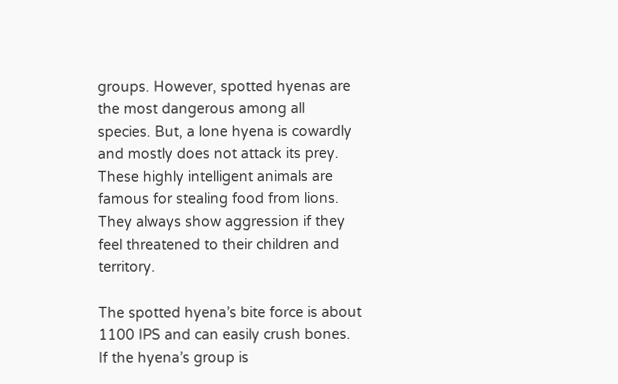groups. However, spotted hyenas are the most dangerous among all species. But, a lone hyena is cowardly and mostly does not attack its prey. These highly intelligent animals are famous for stealing food from lions. They always show aggression if they feel threatened to their children and territory.

The spotted hyena’s bite force is about 1100 IPS and can easily crush bones. If the hyena’s group is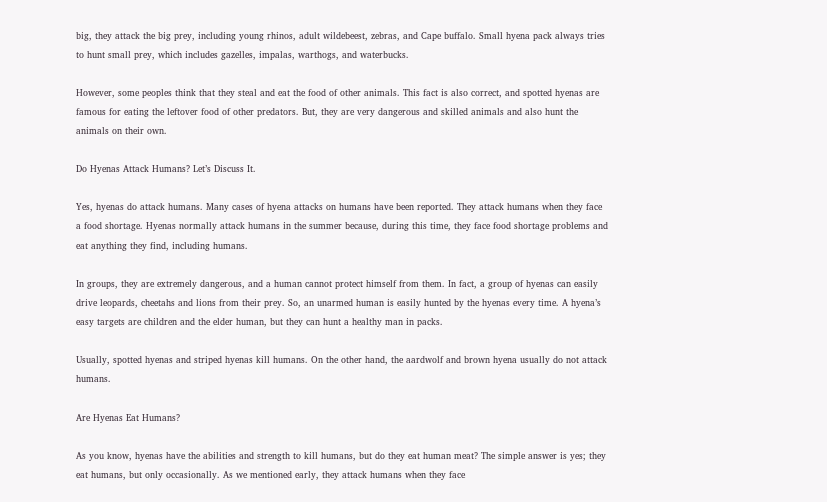big, they attack the big prey, including young rhinos, adult wildebeest, zebras, and Cape buffalo. Small hyena pack always tries to hunt small prey, which includes gazelles, impalas, warthogs, and waterbucks.

However, some peoples think that they steal and eat the food of other animals. This fact is also correct, and spotted hyenas are famous for eating the leftover food of other predators. But, they are very dangerous and skilled animals and also hunt the animals on their own.

Do Hyenas Attack Humans? Let’s Discuss It.

Yes, hyenas do attack humans. Many cases of hyena attacks on humans have been reported. They attack humans when they face a food shortage. Hyenas normally attack humans in the summer because, during this time, they face food shortage problems and eat anything they find, including humans.

In groups, they are extremely dangerous, and a human cannot protect himself from them. In fact, a group of hyenas can easily drive leopards, cheetahs and lions from their prey. So, an unarmed human is easily hunted by the hyenas every time. A hyena’s easy targets are children and the elder human, but they can hunt a healthy man in packs.

Usually, spotted hyenas and striped hyenas kill humans. On the other hand, the aardwolf and brown hyena usually do not attack humans.

Are Hyenas Eat Humans?

As you know, hyenas have the abilities and strength to kill humans, but do they eat human meat? The simple answer is yes; they eat humans, but only occasionally. As we mentioned early, they attack humans when they face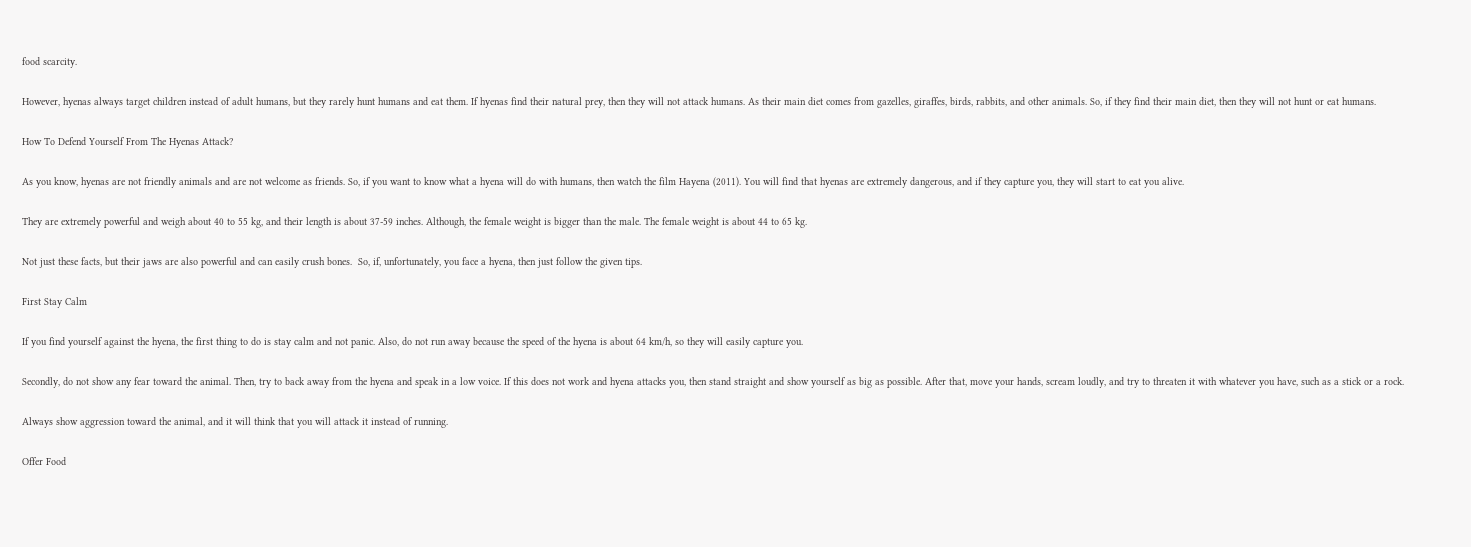food scarcity.

However, hyenas always target children instead of adult humans, but they rarely hunt humans and eat them. If hyenas find their natural prey, then they will not attack humans. As their main diet comes from gazelles, giraffes, birds, rabbits, and other animals. So, if they find their main diet, then they will not hunt or eat humans.

How To Defend Yourself From The Hyenas Attack?

As you know, hyenas are not friendly animals and are not welcome as friends. So, if you want to know what a hyena will do with humans, then watch the film Hayena (2011). You will find that hyenas are extremely dangerous, and if they capture you, they will start to eat you alive.

They are extremely powerful and weigh about 40 to 55 kg, and their length is about 37-59 inches. Although, the female weight is bigger than the male. The female weight is about 44 to 65 kg.

Not just these facts, but their jaws are also powerful and can easily crush bones.  So, if, unfortunately, you face a hyena, then just follow the given tips.

First Stay Calm

If you find yourself against the hyena, the first thing to do is stay calm and not panic. Also, do not run away because the speed of the hyena is about 64 km/h, so they will easily capture you.

Secondly, do not show any fear toward the animal. Then, try to back away from the hyena and speak in a low voice. If this does not work and hyena attacks you, then stand straight and show yourself as big as possible. After that, move your hands, scream loudly, and try to threaten it with whatever you have, such as a stick or a rock.

Always show aggression toward the animal, and it will think that you will attack it instead of running.

Offer Food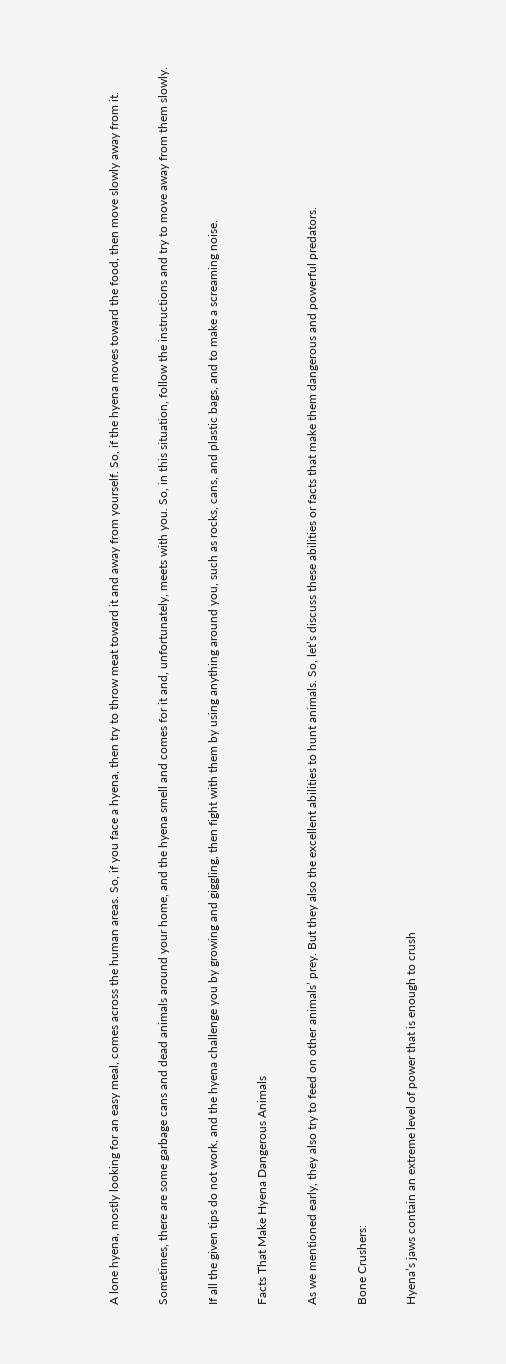A lone hyena, mostly looking for an easy meal, comes across the human areas. So, if you face a hyena, then try to throw meat toward it and away from yourself. So, if the hyena moves toward the food, then move slowly away from it.

Sometimes, there are some garbage cans and dead animals around your home, and the hyena smell and comes for it and, unfortunately, meets with you. So, in this situation, follow the instructions and try to move away from them slowly.

If all the given tips do not work, and the hyena challenge you by growing and giggling, then fight with them by using anything around you, such as rocks, cans, and plastic bags, and to make a screaming noise.

Facts That Make Hyena Dangerous Animals

As we mentioned early, they also try to feed on other animals’ prey. But they also the excellent abilities to hunt animals. So, let’s discuss these abilities or facts that make them dangerous and powerful predators.

Bone Crushers:

Hyena’s jaws contain an extreme level of power that is enough to crush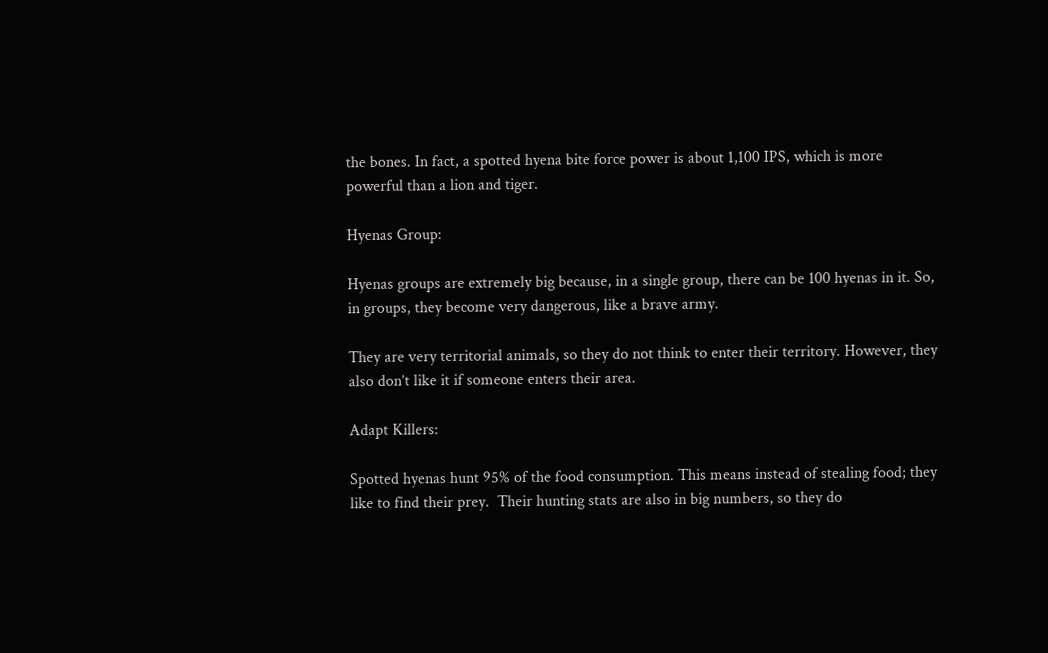the bones. In fact, a spotted hyena bite force power is about 1,100 IPS, which is more powerful than a lion and tiger.

Hyenas Group:

Hyenas groups are extremely big because, in a single group, there can be 100 hyenas in it. So, in groups, they become very dangerous, like a brave army.

They are very territorial animals, so they do not think to enter their territory. However, they also don’t like it if someone enters their area.

Adapt Killers:

Spotted hyenas hunt 95% of the food consumption. This means instead of stealing food; they like to find their prey.  Their hunting stats are also in big numbers, so they do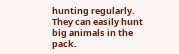hunting regularly. They can easily hunt big animals in the pack.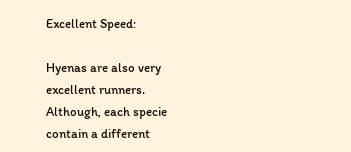Excellent Speed:

Hyenas are also very excellent runners. Although, each specie contain a different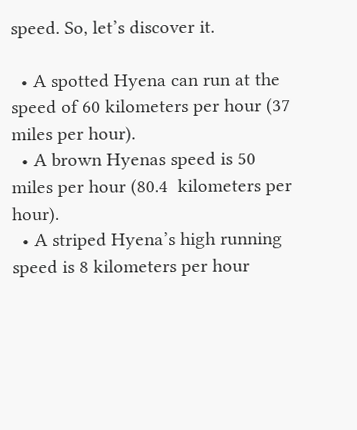speed. So, let’s discover it.

  • A spotted Hyena can run at the speed of 60 kilometers per hour (37 miles per hour).
  • A brown Hyenas speed is 50  miles per hour (80.4  kilometers per hour).
  • A striped Hyena’s high running speed is 8 kilometers per hour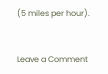(5 miles per hour).


Leave a Comment